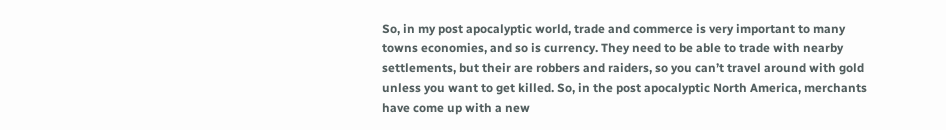So, in my post apocalyptic world, trade and commerce is very important to many towns economies, and so is currency. They need to be able to trade with nearby settlements, but their are robbers and raiders, so you can’t travel around with gold unless you want to get killed. So, in the post apocalyptic North America, merchants have come up with a new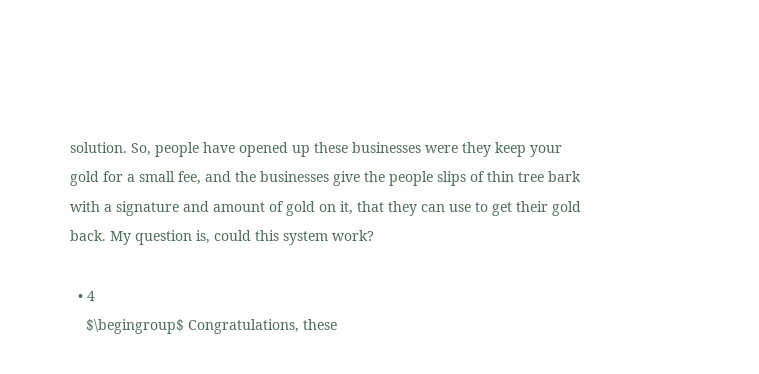solution. So, people have opened up these businesses were they keep your gold for a small fee, and the businesses give the people slips of thin tree bark with a signature and amount of gold on it, that they can use to get their gold back. My question is, could this system work?

  • 4
    $\begingroup$ Congratulations, these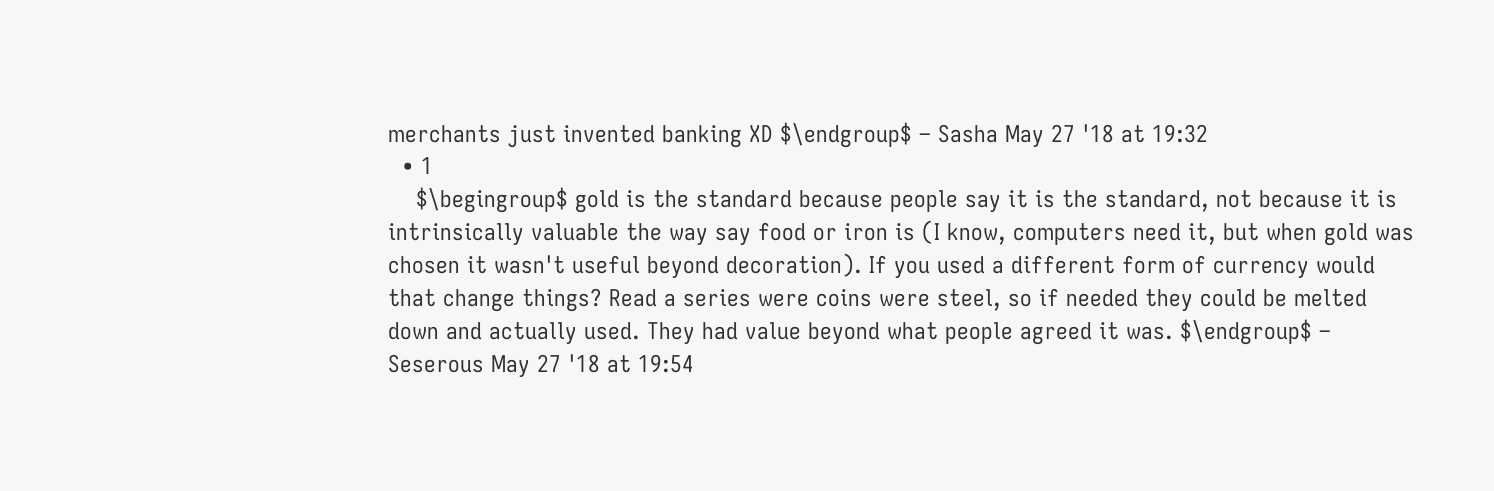merchants just invented banking XD $\endgroup$ – Sasha May 27 '18 at 19:32
  • 1
    $\begingroup$ gold is the standard because people say it is the standard, not because it is intrinsically valuable the way say food or iron is (I know, computers need it, but when gold was chosen it wasn't useful beyond decoration). If you used a different form of currency would that change things? Read a series were coins were steel, so if needed they could be melted down and actually used. They had value beyond what people agreed it was. $\endgroup$ – Seserous May 27 '18 at 19:54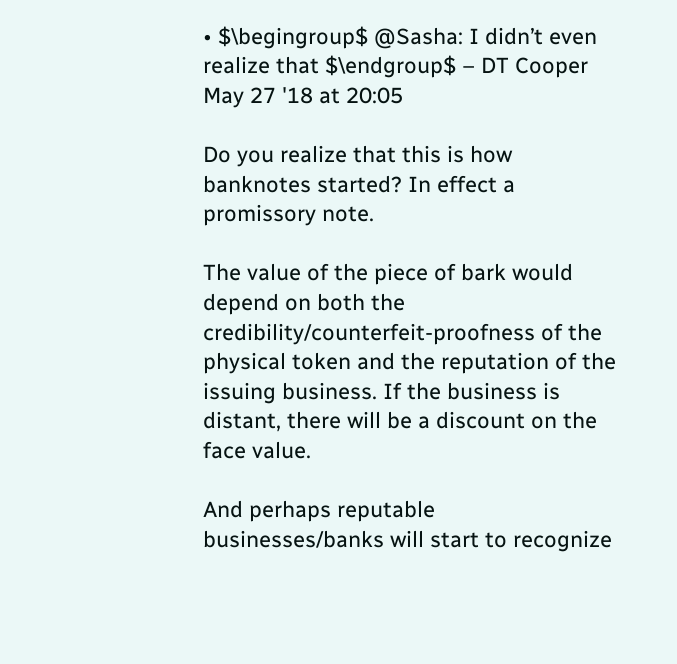• $\begingroup$ @Sasha: I didn’t even realize that $\endgroup$ – DT Cooper May 27 '18 at 20:05

Do you realize that this is how banknotes started? In effect a promissory note.

The value of the piece of bark would depend on both the credibility/counterfeit-proofness of the physical token and the reputation of the issuing business. If the business is distant, there will be a discount on the face value.

And perhaps reputable businesses/banks will start to recognize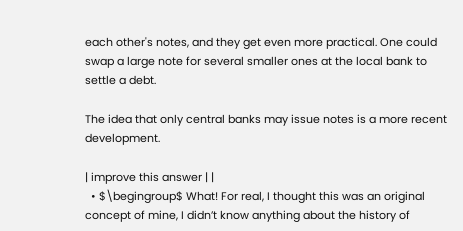each other's notes, and they get even more practical. One could swap a large note for several smaller ones at the local bank to settle a debt.

The idea that only central banks may issue notes is a more recent development.

| improve this answer | |
  • $\begingroup$ What! For real, I thought this was an original concept of mine, I didn’t know anything about the history of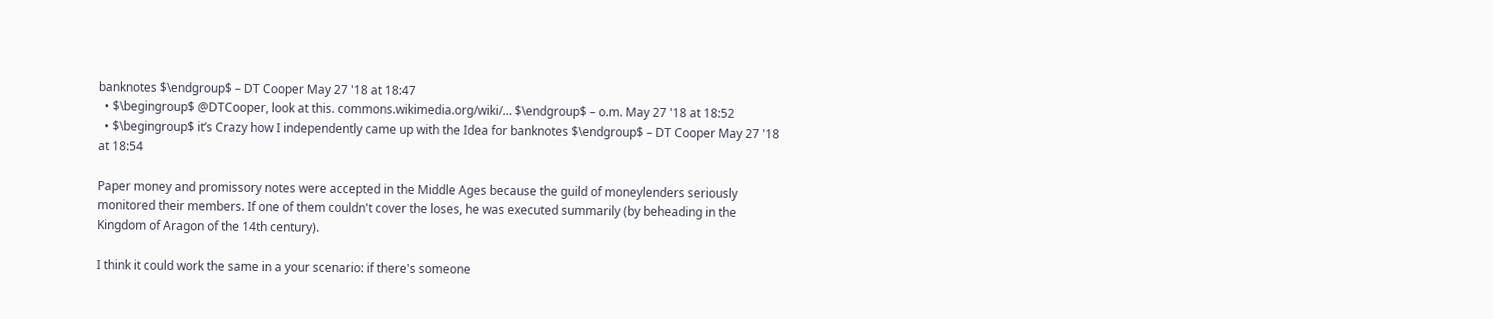banknotes $\endgroup$ – DT Cooper May 27 '18 at 18:47
  • $\begingroup$ @DTCooper, look at this. commons.wikimedia.org/wiki/… $\endgroup$ – o.m. May 27 '18 at 18:52
  • $\begingroup$ it’s Crazy how I independently came up with the Idea for banknotes $\endgroup$ – DT Cooper May 27 '18 at 18:54

Paper money and promissory notes were accepted in the Middle Ages because the guild of moneylenders seriously monitored their members. If one of them couldn't cover the loses, he was executed summarily (by beheading in the Kingdom of Aragon of the 14th century).

I think it could work the same in a your scenario: if there's someone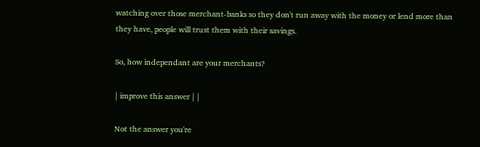watching over those merchant-banks so they don't run away with the money or lend more than they have, people will trust them with their savings.

So, how independant are your merchants?

| improve this answer | |

Not the answer you're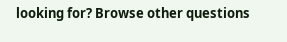looking for? Browse other questions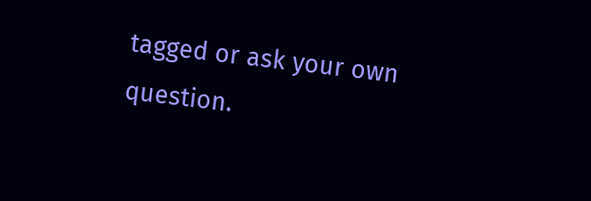tagged or ask your own question.